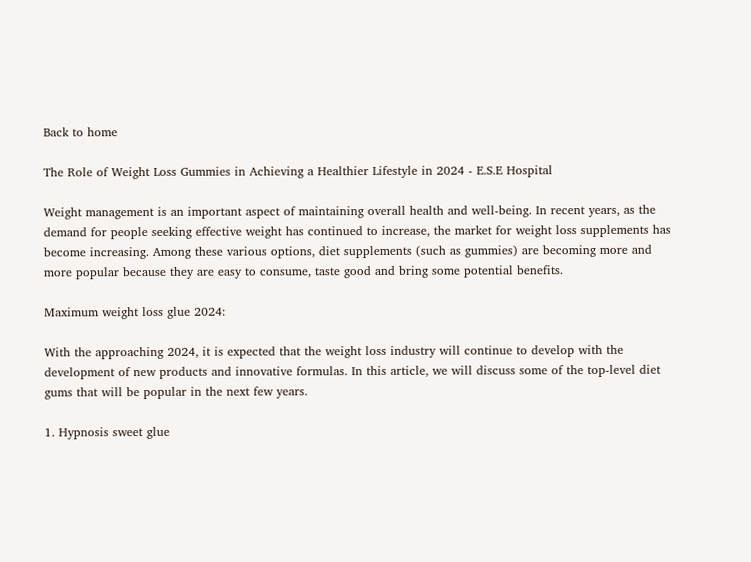Back to home

The Role of Weight Loss Gummies in Achieving a Healthier Lifestyle in 2024 - E.S.E Hospital

Weight management is an important aspect of maintaining overall health and well-being. In recent years, as the demand for people seeking effective weight has continued to increase, the market for weight loss supplements has become increasing. Among these various options, diet supplements (such as gummies) are becoming more and more popular because they are easy to consume, taste good and bring some potential benefits.

Maximum weight loss glue 2024:

With the approaching 2024, it is expected that the weight loss industry will continue to develop with the development of new products and innovative formulas. In this article, we will discuss some of the top-level diet gums that will be popular in the next few years.

1. Hypnosis sweet glue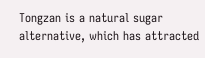Tongzan is a natural sugar alternative, which has attracted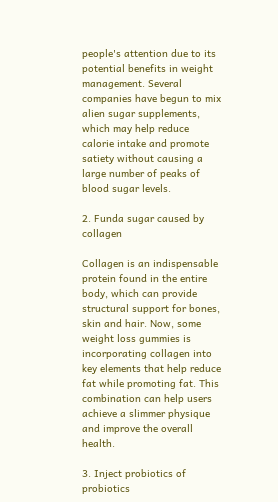people's attention due to its potential benefits in weight management. Several companies have begun to mix alien sugar supplements, which may help reduce calorie intake and promote satiety without causing a large number of peaks of blood sugar levels.

2. Funda sugar caused by collagen

Collagen is an indispensable protein found in the entire body, which can provide structural support for bones, skin and hair. Now, some weight loss gummies is incorporating collagen into key elements that help reduce fat while promoting fat. This combination can help users achieve a slimmer physique and improve the overall health.

3. Inject probiotics of probiotics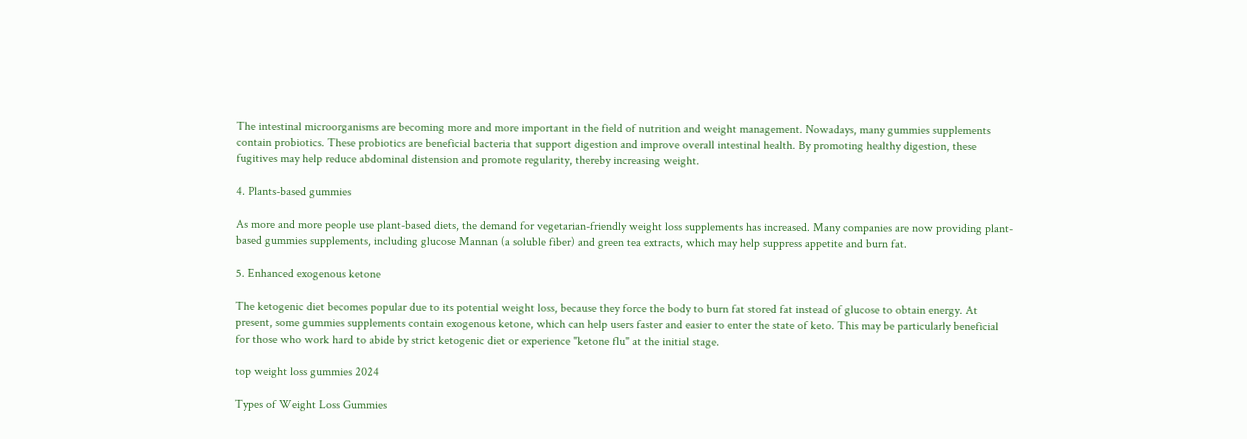The intestinal microorganisms are becoming more and more important in the field of nutrition and weight management. Nowadays, many gummies supplements contain probiotics. These probiotics are beneficial bacteria that support digestion and improve overall intestinal health. By promoting healthy digestion, these fugitives may help reduce abdominal distension and promote regularity, thereby increasing weight.

4. Plants-based gummies

As more and more people use plant-based diets, the demand for vegetarian-friendly weight loss supplements has increased. Many companies are now providing plant-based gummies supplements, including glucose Mannan (a soluble fiber) and green tea extracts, which may help suppress appetite and burn fat.

5. Enhanced exogenous ketone

The ketogenic diet becomes popular due to its potential weight loss, because they force the body to burn fat stored fat instead of glucose to obtain energy. At present, some gummies supplements contain exogenous ketone, which can help users faster and easier to enter the state of keto. This may be particularly beneficial for those who work hard to abide by strict ketogenic diet or experience "ketone flu" at the initial stage.

top weight loss gummies 2024

Types of Weight Loss Gummies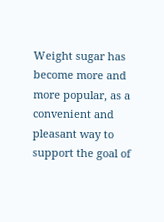Weight sugar has become more and more popular, as a convenient and pleasant way to support the goal of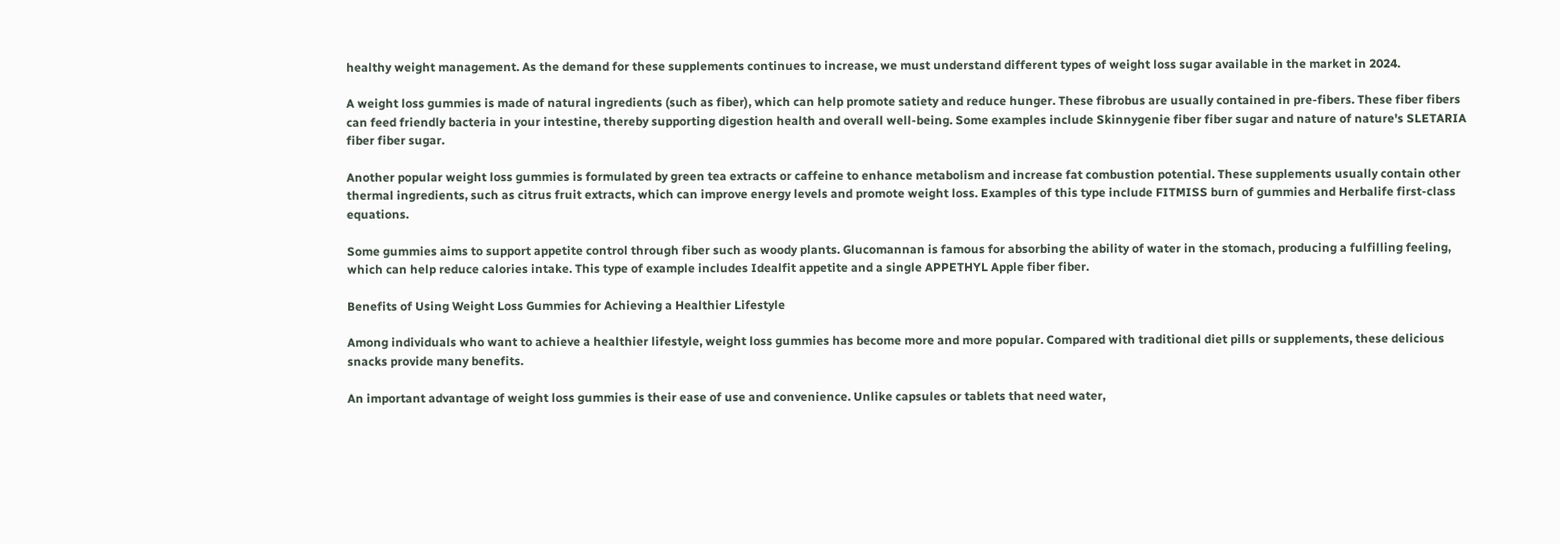healthy weight management. As the demand for these supplements continues to increase, we must understand different types of weight loss sugar available in the market in 2024.

A weight loss gummies is made of natural ingredients (such as fiber), which can help promote satiety and reduce hunger. These fibrobus are usually contained in pre-fibers. These fiber fibers can feed friendly bacteria in your intestine, thereby supporting digestion health and overall well-being. Some examples include Skinnygenie fiber fiber sugar and nature of nature's SLETARIA fiber fiber sugar.

Another popular weight loss gummies is formulated by green tea extracts or caffeine to enhance metabolism and increase fat combustion potential. These supplements usually contain other thermal ingredients, such as citrus fruit extracts, which can improve energy levels and promote weight loss. Examples of this type include FITMISS burn of gummies and Herbalife first-class equations.

Some gummies aims to support appetite control through fiber such as woody plants. Glucomannan is famous for absorbing the ability of water in the stomach, producing a fulfilling feeling, which can help reduce calories intake. This type of example includes Idealfit appetite and a single APPETHYL Apple fiber fiber.

Benefits of Using Weight Loss Gummies for Achieving a Healthier Lifestyle

Among individuals who want to achieve a healthier lifestyle, weight loss gummies has become more and more popular. Compared with traditional diet pills or supplements, these delicious snacks provide many benefits.

An important advantage of weight loss gummies is their ease of use and convenience. Unlike capsules or tablets that need water,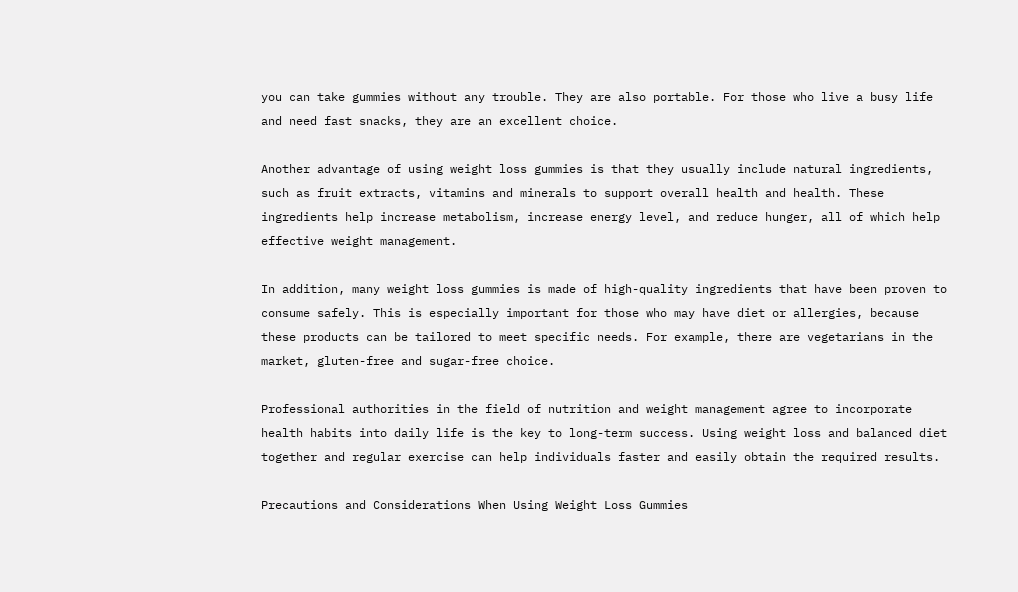you can take gummies without any trouble. They are also portable. For those who live a busy life and need fast snacks, they are an excellent choice.

Another advantage of using weight loss gummies is that they usually include natural ingredients, such as fruit extracts, vitamins and minerals to support overall health and health. These ingredients help increase metabolism, increase energy level, and reduce hunger, all of which help effective weight management.

In addition, many weight loss gummies is made of high-quality ingredients that have been proven to consume safely. This is especially important for those who may have diet or allergies, because these products can be tailored to meet specific needs. For example, there are vegetarians in the market, gluten-free and sugar-free choice.

Professional authorities in the field of nutrition and weight management agree to incorporate health habits into daily life is the key to long-term success. Using weight loss and balanced diet together and regular exercise can help individuals faster and easily obtain the required results.

Precautions and Considerations When Using Weight Loss Gummies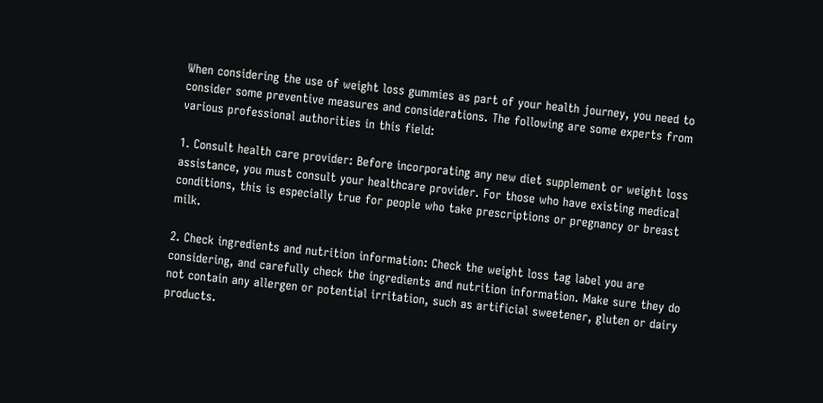When considering the use of weight loss gummies as part of your health journey, you need to consider some preventive measures and considerations. The following are some experts from various professional authorities in this field:

1. Consult health care provider: Before incorporating any new diet supplement or weight loss assistance, you must consult your healthcare provider. For those who have existing medical conditions, this is especially true for people who take prescriptions or pregnancy or breast milk.

2. Check ingredients and nutrition information: Check the weight loss tag label you are considering, and carefully check the ingredients and nutrition information. Make sure they do not contain any allergen or potential irritation, such as artificial sweetener, gluten or dairy products.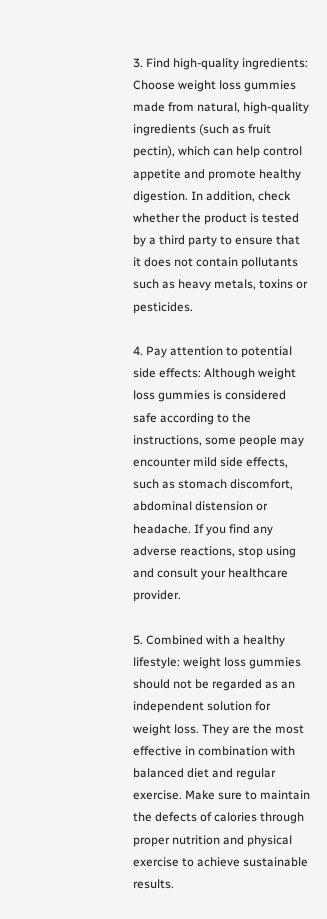3. Find high-quality ingredients: Choose weight loss gummies made from natural, high-quality ingredients (such as fruit pectin), which can help control appetite and promote healthy digestion. In addition, check whether the product is tested by a third party to ensure that it does not contain pollutants such as heavy metals, toxins or pesticides.

4. Pay attention to potential side effects: Although weight loss gummies is considered safe according to the instructions, some people may encounter mild side effects, such as stomach discomfort, abdominal distension or headache. If you find any adverse reactions, stop using and consult your healthcare provider.

5. Combined with a healthy lifestyle: weight loss gummies should not be regarded as an independent solution for weight loss. They are the most effective in combination with balanced diet and regular exercise. Make sure to maintain the defects of calories through proper nutrition and physical exercise to achieve sustainable results.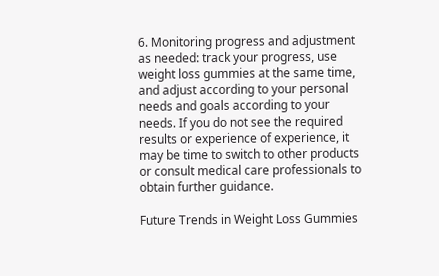6. Monitoring progress and adjustment as needed: track your progress, use weight loss gummies at the same time, and adjust according to your personal needs and goals according to your needs. If you do not see the required results or experience of experience, it may be time to switch to other products or consult medical care professionals to obtain further guidance.

Future Trends in Weight Loss Gummies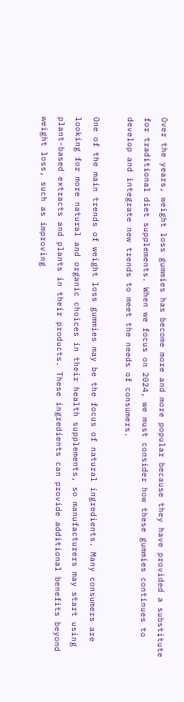Over the years, weight loss gummies has become more and more popular because they have provided a substitute for traditional diet supplements. When we focus on 2024, we must consider how these gummies continues to develop and integrate new trends to meet the needs of consumers.

One of the main trends of weight loss gummies may be the focus of natural ingredients. Many consumers are looking for more natural and organic choices in their health supplements, so manufacturers may start using plant-based extracts and plants in their products. These ingredients can provide additional benefits beyond weight loss, such as improving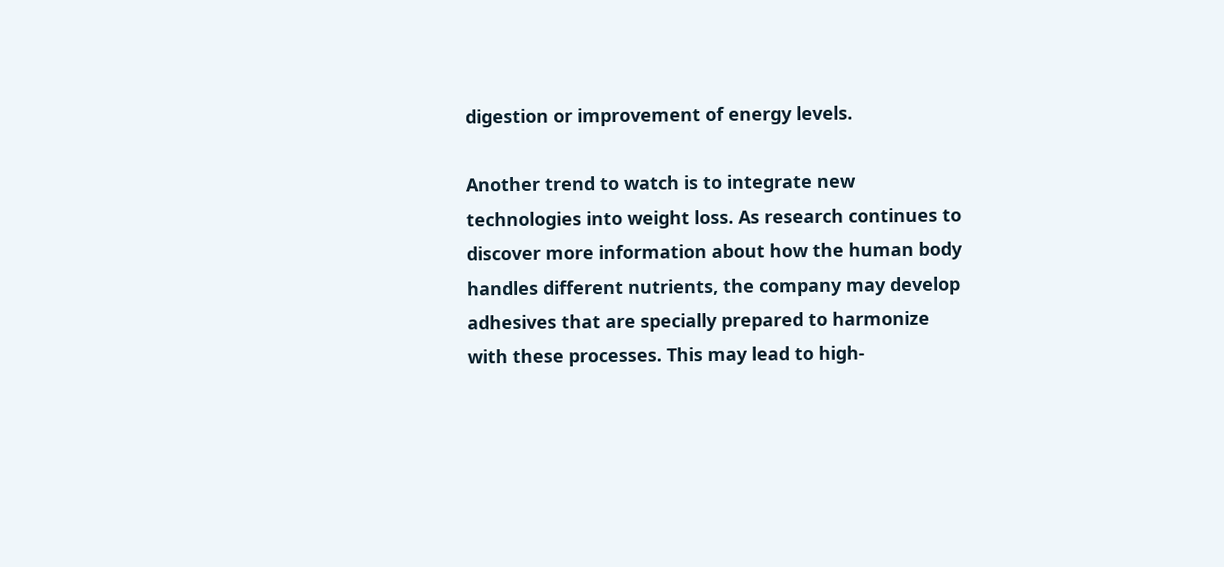digestion or improvement of energy levels.

Another trend to watch is to integrate new technologies into weight loss. As research continues to discover more information about how the human body handles different nutrients, the company may develop adhesives that are specially prepared to harmonize with these processes. This may lead to high-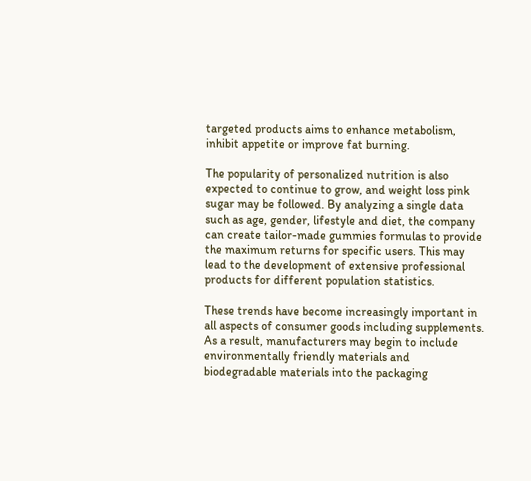targeted products aims to enhance metabolism, inhibit appetite or improve fat burning.

The popularity of personalized nutrition is also expected to continue to grow, and weight loss pink sugar may be followed. By analyzing a single data such as age, gender, lifestyle and diet, the company can create tailor-made gummies formulas to provide the maximum returns for specific users. This may lead to the development of extensive professional products for different population statistics.

These trends have become increasingly important in all aspects of consumer goods including supplements. As a result, manufacturers may begin to include environmentally friendly materials and biodegradable materials into the packaging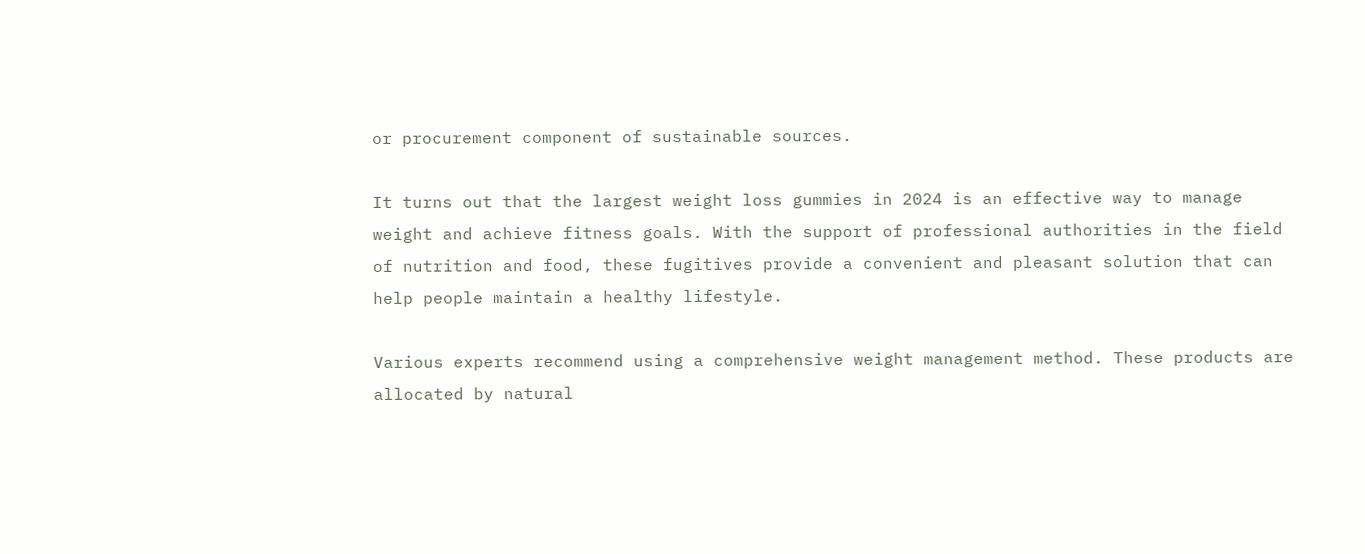or procurement component of sustainable sources.

It turns out that the largest weight loss gummies in 2024 is an effective way to manage weight and achieve fitness goals. With the support of professional authorities in the field of nutrition and food, these fugitives provide a convenient and pleasant solution that can help people maintain a healthy lifestyle.

Various experts recommend using a comprehensive weight management method. These products are allocated by natural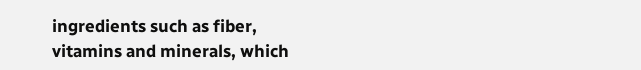ingredients such as fiber, vitamins and minerals, which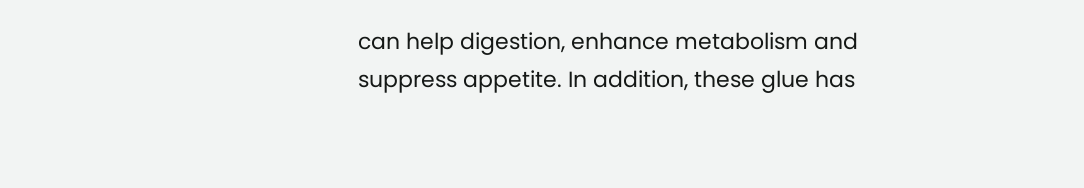can help digestion, enhance metabolism and suppress appetite. In addition, these glue has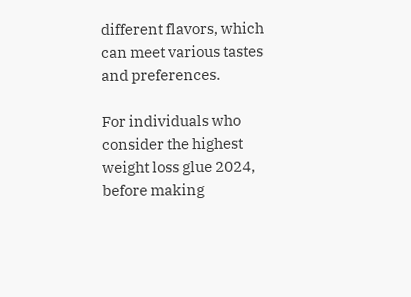different flavors, which can meet various tastes and preferences.

For individuals who consider the highest weight loss glue 2024, before making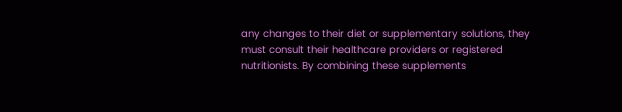any changes to their diet or supplementary solutions, they must consult their healthcare providers or registered nutritionists. By combining these supplements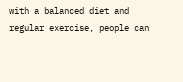with a balanced diet and regular exercise, people can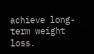achieve long-term weight loss.